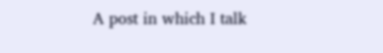A post in which I talk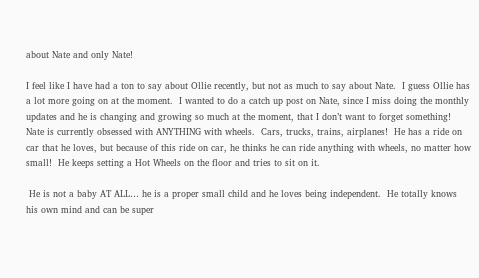about Nate and only Nate!

I feel like I have had a ton to say about Ollie recently, but not as much to say about Nate.  I guess Ollie has a lot more going on at the moment.  I wanted to do a catch up post on Nate, since I miss doing the monthly updates and he is changing and growing so much at the moment, that I don’t want to forget something!
Nate is currently obsessed with ANYTHING with wheels.  Cars, trucks, trains, airplanes!  He has a ride on car that he loves, but because of this ride on car, he thinks he can ride anything with wheels, no matter how small!  He keeps setting a Hot Wheels on the floor and tries to sit on it.

 He is not a baby AT ALL… he is a proper small child and he loves being independent.  He totally knows his own mind and can be super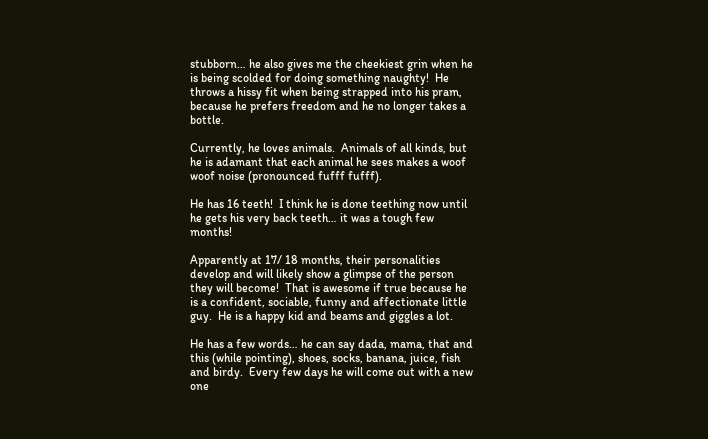stubborn… he also gives me the cheekiest grin when he is being scolded for doing something naughty!  He throws a hissy fit when being strapped into his pram, because he prefers freedom and he no longer takes a bottle.

Currently, he loves animals.  Animals of all kinds, but he is adamant that each animal he sees makes a woof woof noise (pronounced fufff fufff).

He has 16 teeth!  I think he is done teething now until he gets his very back teeth… it was a tough few months!

Apparently at 17/ 18 months, their personalities develop and will likely show a glimpse of the person they will become!  That is awesome if true because he is a confident, sociable, funny and affectionate little guy.  He is a happy kid and beams and giggles a lot.

He has a few words… he can say dada, mama, that and this (while pointing), shoes, socks, banana, juice, fish and birdy.  Every few days he will come out with a new one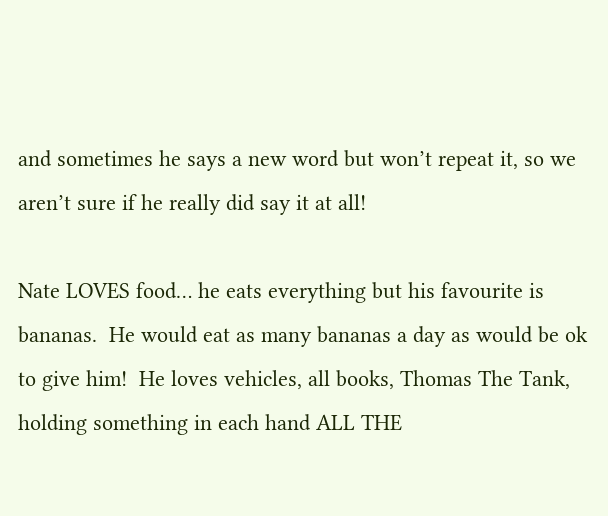and sometimes he says a new word but won’t repeat it, so we aren’t sure if he really did say it at all!

Nate LOVES food… he eats everything but his favourite is bananas.  He would eat as many bananas a day as would be ok to give him!  He loves vehicles, all books, Thomas The Tank, holding something in each hand ALL THE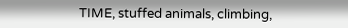TIME, stuffed animals, climbing,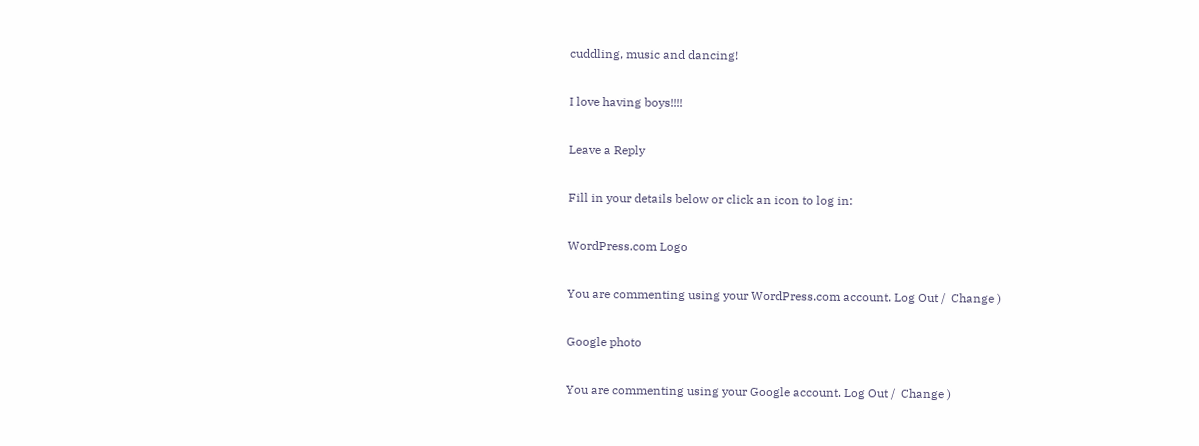cuddling, music and dancing!

I love having boys!!!!

Leave a Reply

Fill in your details below or click an icon to log in:

WordPress.com Logo

You are commenting using your WordPress.com account. Log Out /  Change )

Google photo

You are commenting using your Google account. Log Out /  Change )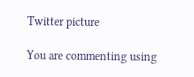Twitter picture

You are commenting using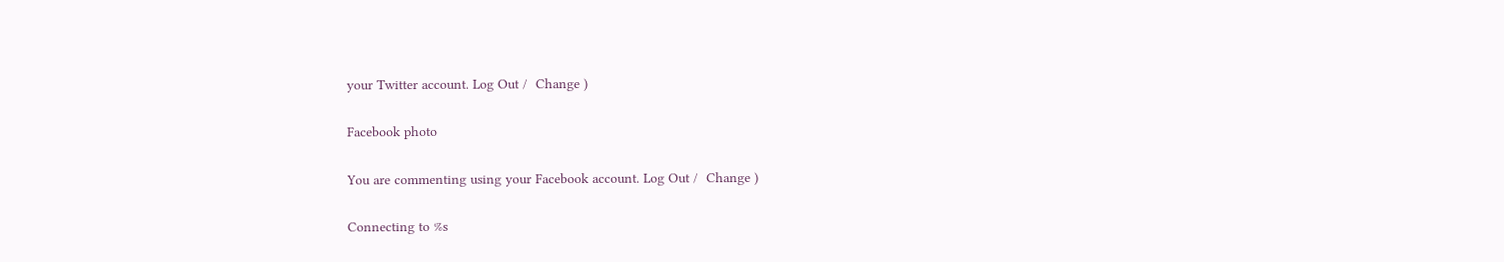your Twitter account. Log Out /  Change )

Facebook photo

You are commenting using your Facebook account. Log Out /  Change )

Connecting to %s